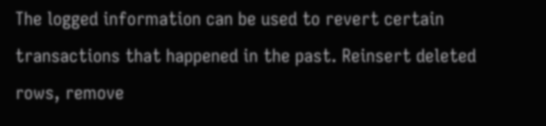The logged information can be used to revert certain transactions that happened in the past. Reinsert deleted rows, remove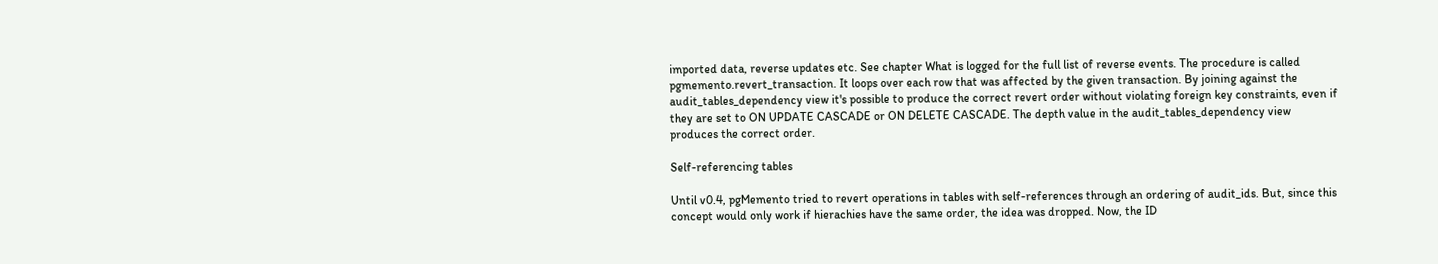imported data, reverse updates etc. See chapter What is logged for the full list of reverse events. The procedure is called pgmemento.revert_transaction. It loops over each row that was affected by the given transaction. By joining against the audit_tables_dependency view it's possible to produce the correct revert order without violating foreign key constraints, even if they are set to ON UPDATE CASCADE or ON DELETE CASCADE. The depth value in the audit_tables_dependency view produces the correct order.

Self-referencing tables

Until v0.4, pgMemento tried to revert operations in tables with self-references through an ordering of audit_ids. But, since this concept would only work if hierachies have the same order, the idea was dropped. Now, the ID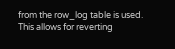from the row_log table is used. This allows for reverting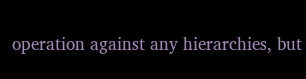operation against any hierarchies, but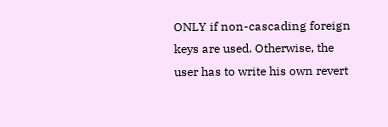ONLY if non-cascading foreign keys are used. Otherwise, the user has to write his own revert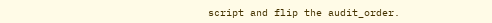script and flip the audit_order.